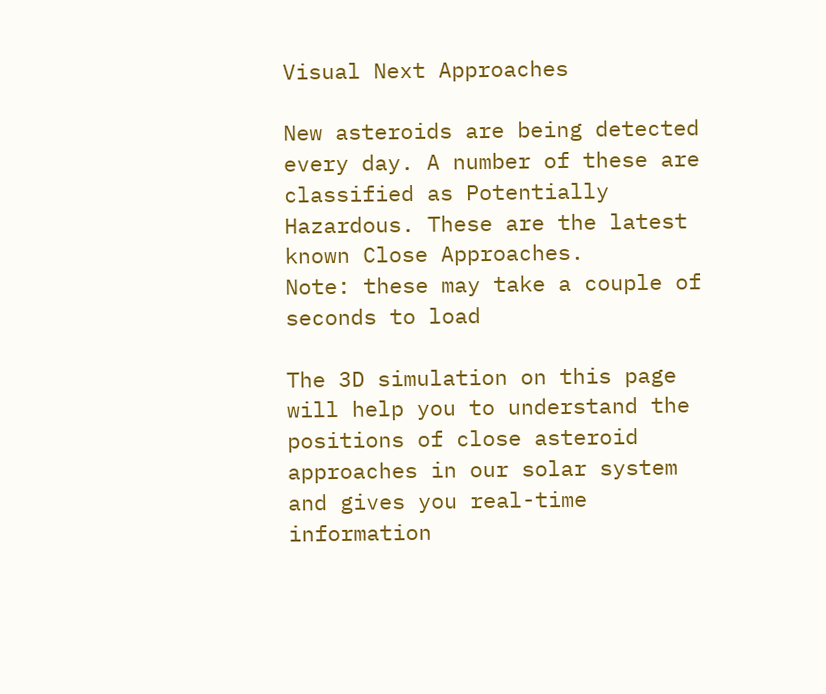Visual Next Approaches

New asteroids are being detected every day. A number of these are classified as Potentially Hazardous. These are the latest known Close Approaches.
Note: these may take a couple of seconds to load

The 3D simulation on this page will help you to understand the positions of close asteroid approaches in our solar system and gives you real-time information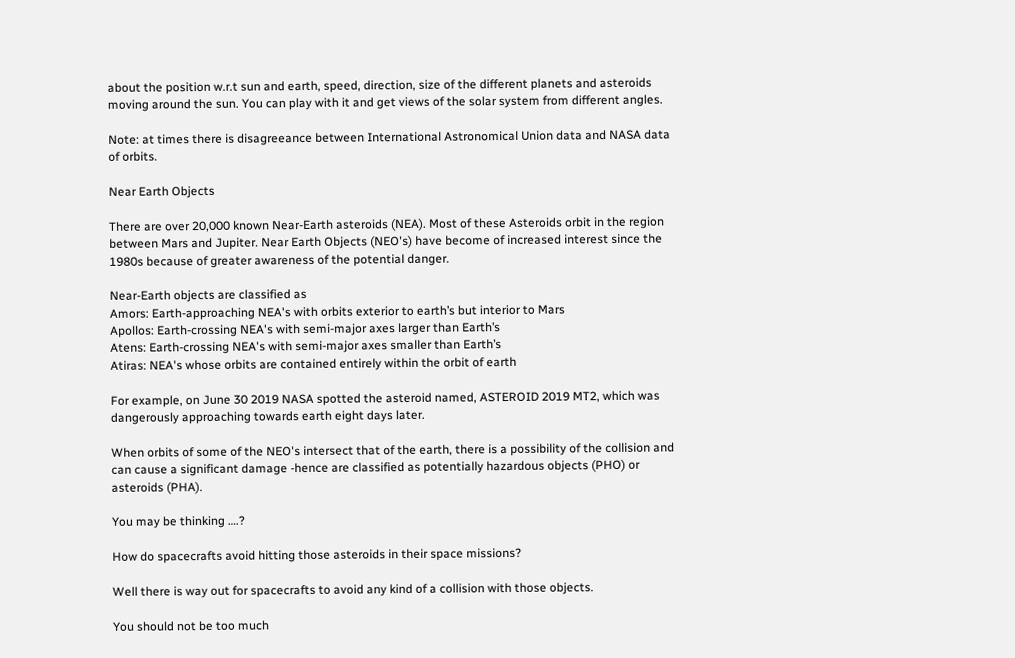about the position w.r.t sun and earth, speed, direction, size of the different planets and asteroids moving around the sun. You can play with it and get views of the solar system from different angles.

Note: at times there is disagreeance between International Astronomical Union data and NASA data of orbits.

Near Earth Objects

There are over 20,000 known Near-Earth asteroids (NEA). Most of these Asteroids orbit in the region between Mars and Jupiter. Near Earth Objects (NEO's) have become of increased interest since the 1980s because of greater awareness of the potential danger.

Near-Earth objects are classified as
Amors: Earth-approaching NEA's with orbits exterior to earth’s but interior to Mars
Apollos: Earth-crossing NEA's with semi-major axes larger than Earth’s
Atens: Earth-crossing NEA's with semi-major axes smaller than Earth’s
Atiras: NEA's whose orbits are contained entirely within the orbit of earth

For example, on June 30 2019 NASA spotted the asteroid named, ASTEROID 2019 MT2, which was dangerously approaching towards earth eight days later.

When orbits of some of the NEO's intersect that of the earth, there is a possibility of the collision and can cause a significant damage -hence are classified as potentially hazardous objects (PHO) or asteroids (PHA).

You may be thinking ….?

How do spacecrafts avoid hitting those asteroids in their space missions?

Well there is way out for spacecrafts to avoid any kind of a collision with those objects.

You should not be too much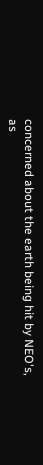concerned about the earth being hit by NEO's, as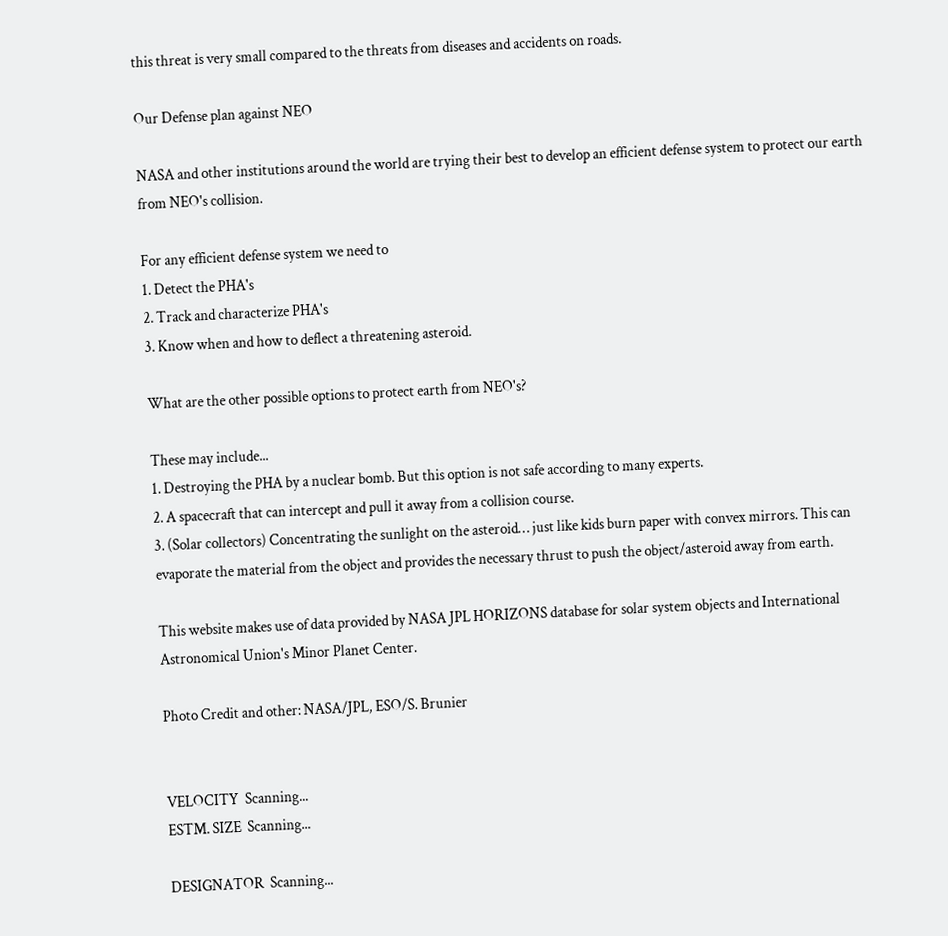this threat is very small compared to the threats from diseases and accidents on roads.

Our Defense plan against NEO

NASA and other institutions around the world are trying their best to develop an efficient defense system to protect our earth from NEO's collision.

For any efficient defense system we need to
1. Detect the PHA's
2. Track and characterize PHA's
3. Know when and how to deflect a threatening asteroid.

What are the other possible options to protect earth from NEO's?

These may include...
1. Destroying the PHA by a nuclear bomb. But this option is not safe according to many experts.
2. A spacecraft that can intercept and pull it away from a collision course.
3. (Solar collectors) Concentrating the sunlight on the asteroid… just like kids burn paper with convex mirrors. This can evaporate the material from the object and provides the necessary thrust to push the object/asteroid away from earth.

This website makes use of data provided by NASA JPL HORIZONS database for solar system objects and International Astronomical Union's Minor Planet Center.

Photo Credit and other: NASA/JPL, ESO/S. Brunier


VELOCITY  Scanning...
ESTM. SIZE  Scanning...

DESIGNATOR  Scanning...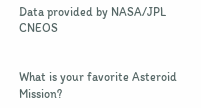Data provided by NASA/JPL CNEOS


What is your favorite Asteroid Mission?